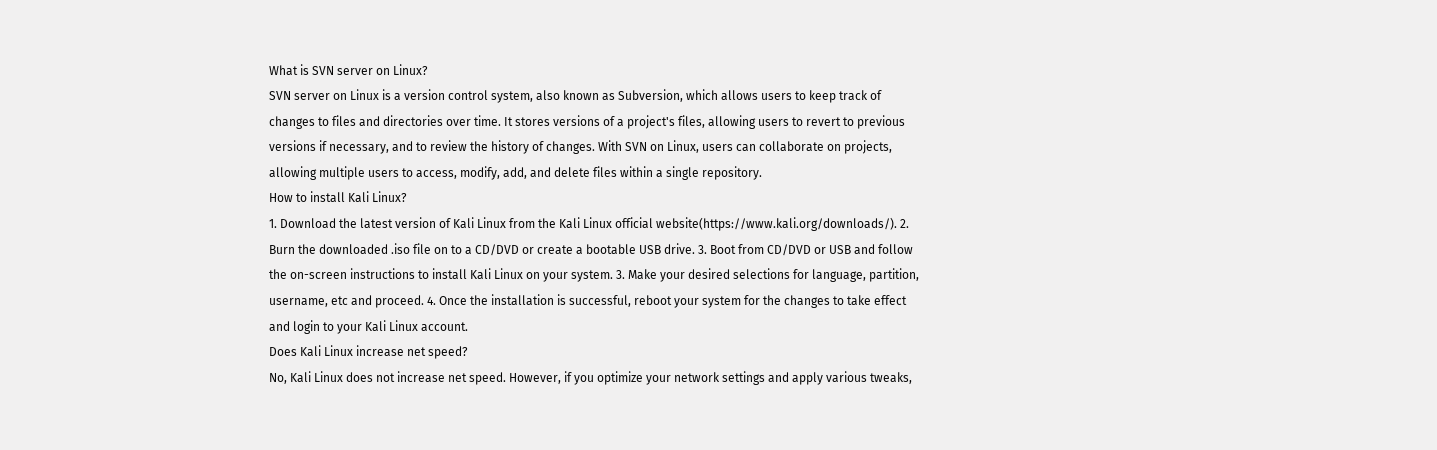What is SVN server on Linux?
SVN server on Linux is a version control system, also known as Subversion, which allows users to keep track of changes to files and directories over time. It stores versions of a project's files, allowing users to revert to previous versions if necessary, and to review the history of changes. With SVN on Linux, users can collaborate on projects, allowing multiple users to access, modify, add, and delete files within a single repository.
How to install Kali Linux?
1. Download the latest version of Kali Linux from the Kali Linux official website(https://www.kali.org/downloads/). 2. Burn the downloaded .iso file on to a CD/DVD or create a bootable USB drive. 3. Boot from CD/DVD or USB and follow the on-screen instructions to install Kali Linux on your system. 3. Make your desired selections for language, partition, username, etc and proceed. 4. Once the installation is successful, reboot your system for the changes to take effect and login to your Kali Linux account.
Does Kali Linux increase net speed?
No, Kali Linux does not increase net speed. However, if you optimize your network settings and apply various tweaks,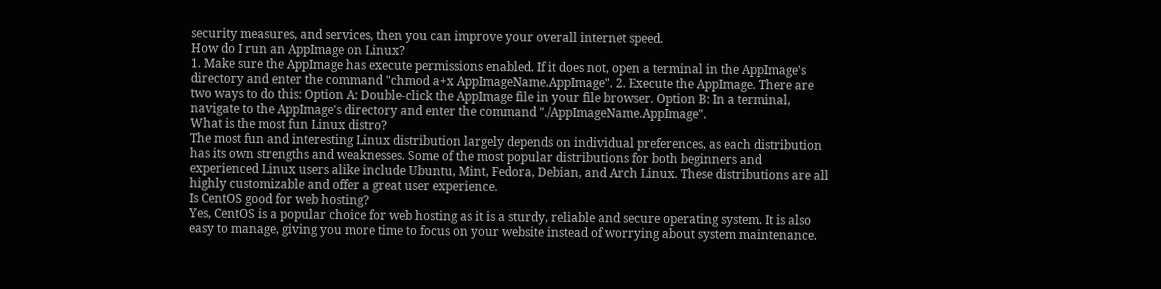security measures, and services, then you can improve your overall internet speed.
How do I run an AppImage on Linux?
1. Make sure the AppImage has execute permissions enabled. If it does not, open a terminal in the AppImage's directory and enter the command "chmod a+x AppImageName.AppImage". 2. Execute the AppImage. There are two ways to do this: Option A: Double-click the AppImage file in your file browser. Option B: In a terminal, navigate to the AppImage's directory and enter the command "./AppImageName.AppImage".
What is the most fun Linux distro?
The most fun and interesting Linux distribution largely depends on individual preferences, as each distribution has its own strengths and weaknesses. Some of the most popular distributions for both beginners and experienced Linux users alike include Ubuntu, Mint, Fedora, Debian, and Arch Linux. These distributions are all highly customizable and offer a great user experience.
Is CentOS good for web hosting?
Yes, CentOS is a popular choice for web hosting as it is a sturdy, reliable and secure operating system. It is also easy to manage, giving you more time to focus on your website instead of worrying about system maintenance.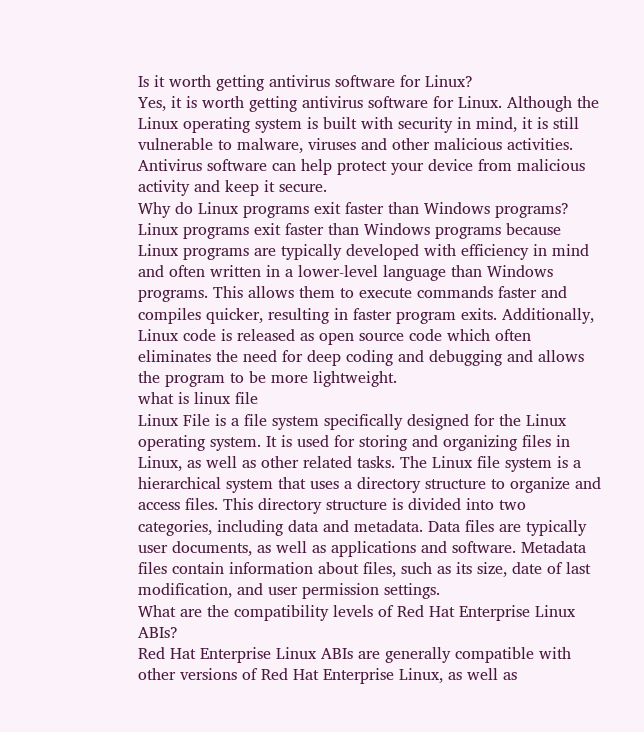Is it worth getting antivirus software for Linux?
Yes, it is worth getting antivirus software for Linux. Although the Linux operating system is built with security in mind, it is still vulnerable to malware, viruses and other malicious activities. Antivirus software can help protect your device from malicious activity and keep it secure.
Why do Linux programs exit faster than Windows programs?
Linux programs exit faster than Windows programs because Linux programs are typically developed with efficiency in mind and often written in a lower-level language than Windows programs. This allows them to execute commands faster and compiles quicker, resulting in faster program exits. Additionally, Linux code is released as open source code which often eliminates the need for deep coding and debugging and allows the program to be more lightweight.
what is linux file
Linux File is a file system specifically designed for the Linux operating system. It is used for storing and organizing files in Linux, as well as other related tasks. The Linux file system is a hierarchical system that uses a directory structure to organize and access files. This directory structure is divided into two categories, including data and metadata. Data files are typically user documents, as well as applications and software. Metadata files contain information about files, such as its size, date of last modification, and user permission settings.
What are the compatibility levels of Red Hat Enterprise Linux ABIs?
Red Hat Enterprise Linux ABIs are generally compatible with other versions of Red Hat Enterprise Linux, as well as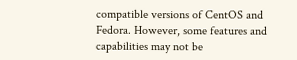compatible versions of CentOS and Fedora. However, some features and capabilities may not be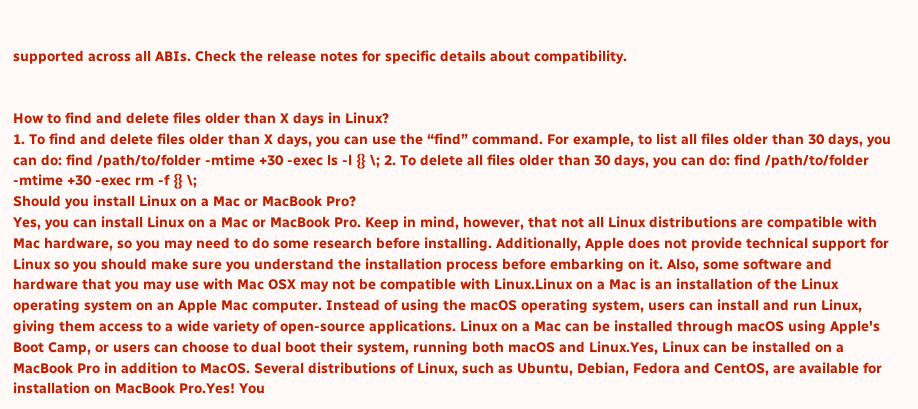supported across all ABIs. Check the release notes for specific details about compatibility.


How to find and delete files older than X days in Linux?
1. To find and delete files older than X days, you can use the “find” command. For example, to list all files older than 30 days, you can do: find /path/to/folder -mtime +30 -exec ls -l {} \; 2. To delete all files older than 30 days, you can do: find /path/to/folder -mtime +30 -exec rm -f {} \;
Should you install Linux on a Mac or MacBook Pro?
Yes, you can install Linux on a Mac or MacBook Pro. Keep in mind, however, that not all Linux distributions are compatible with Mac hardware, so you may need to do some research before installing. Additionally, Apple does not provide technical support for Linux so you should make sure you understand the installation process before embarking on it. Also, some software and hardware that you may use with Mac OSX may not be compatible with Linux.Linux on a Mac is an installation of the Linux operating system on an Apple Mac computer. Instead of using the macOS operating system, users can install and run Linux, giving them access to a wide variety of open-source applications. Linux on a Mac can be installed through macOS using Apple's Boot Camp, or users can choose to dual boot their system, running both macOS and Linux.Yes, Linux can be installed on a MacBook Pro in addition to MacOS. Several distributions of Linux, such as Ubuntu, Debian, Fedora and CentOS, are available for installation on MacBook Pro.Yes! You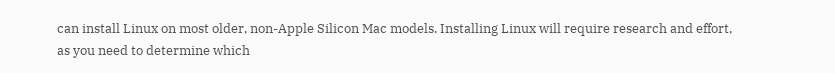can install Linux on most older, non-Apple Silicon Mac models. Installing Linux will require research and effort, as you need to determine which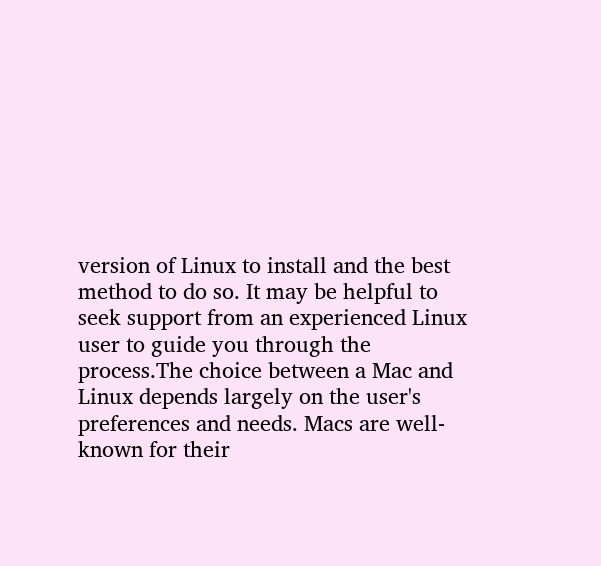version of Linux to install and the best method to do so. It may be helpful to seek support from an experienced Linux user to guide you through the process.The choice between a Mac and Linux depends largely on the user's preferences and needs. Macs are well-known for their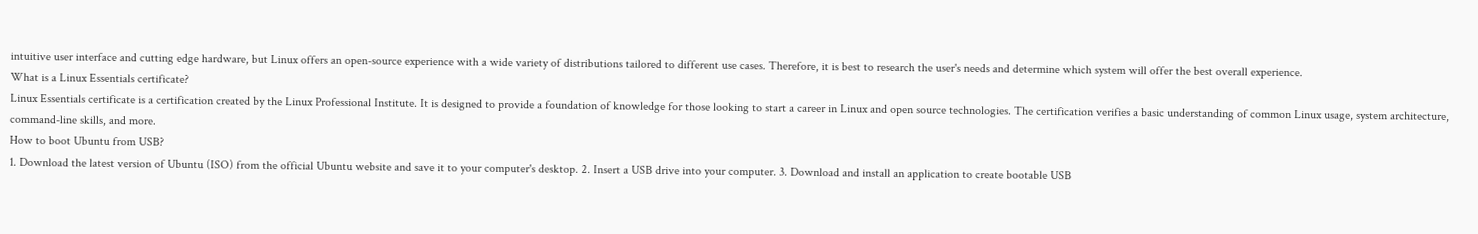intuitive user interface and cutting edge hardware, but Linux offers an open-source experience with a wide variety of distributions tailored to different use cases. Therefore, it is best to research the user's needs and determine which system will offer the best overall experience.
What is a Linux Essentials certificate?
Linux Essentials certificate is a certification created by the Linux Professional Institute. It is designed to provide a foundation of knowledge for those looking to start a career in Linux and open source technologies. The certification verifies a basic understanding of common Linux usage, system architecture, command-line skills, and more.
How to boot Ubuntu from USB?
1. Download the latest version of Ubuntu (ISO) from the official Ubuntu website and save it to your computer's desktop. 2. Insert a USB drive into your computer. 3. Download and install an application to create bootable USB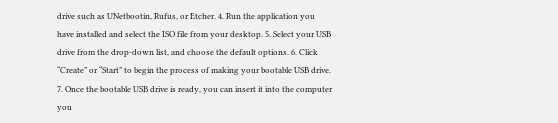drive such as UNetbootin, Rufus, or Etcher. 4. Run the application you have installed and select the ISO file from your desktop. 5. Select your USB drive from the drop-down list, and choose the default options. 6. Click “Create” or “Start” to begin the process of making your bootable USB drive. 7. Once the bootable USB drive is ready, you can insert it into the computer you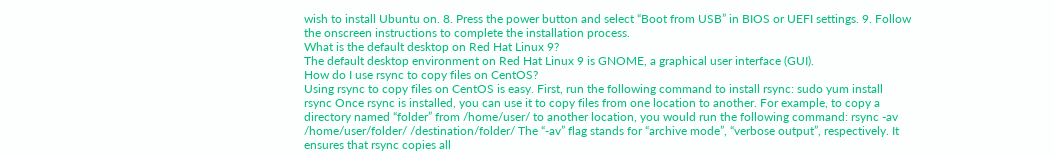wish to install Ubuntu on. 8. Press the power button and select “Boot from USB” in BIOS or UEFI settings. 9. Follow the onscreen instructions to complete the installation process.
What is the default desktop on Red Hat Linux 9?
The default desktop environment on Red Hat Linux 9 is GNOME, a graphical user interface (GUI).
How do I use rsync to copy files on CentOS?
Using rsync to copy files on CentOS is easy. First, run the following command to install rsync: sudo yum install rsync Once rsync is installed, you can use it to copy files from one location to another. For example, to copy a directory named “folder” from /home/user/ to another location, you would run the following command: rsync -av /home/user/folder/ /destination/folder/ The “-av” flag stands for “archive mode”, “verbose output”, respectively. It ensures that rsync copies all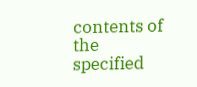contents of the specified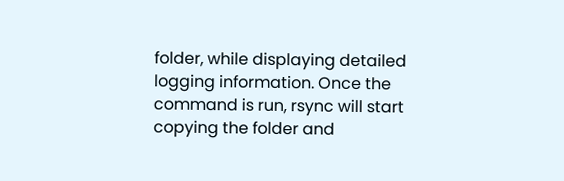folder, while displaying detailed logging information. Once the command is run, rsync will start copying the folder and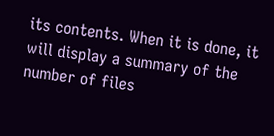its contents. When it is done, it will display a summary of the number of files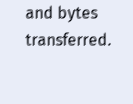and bytes transferred.